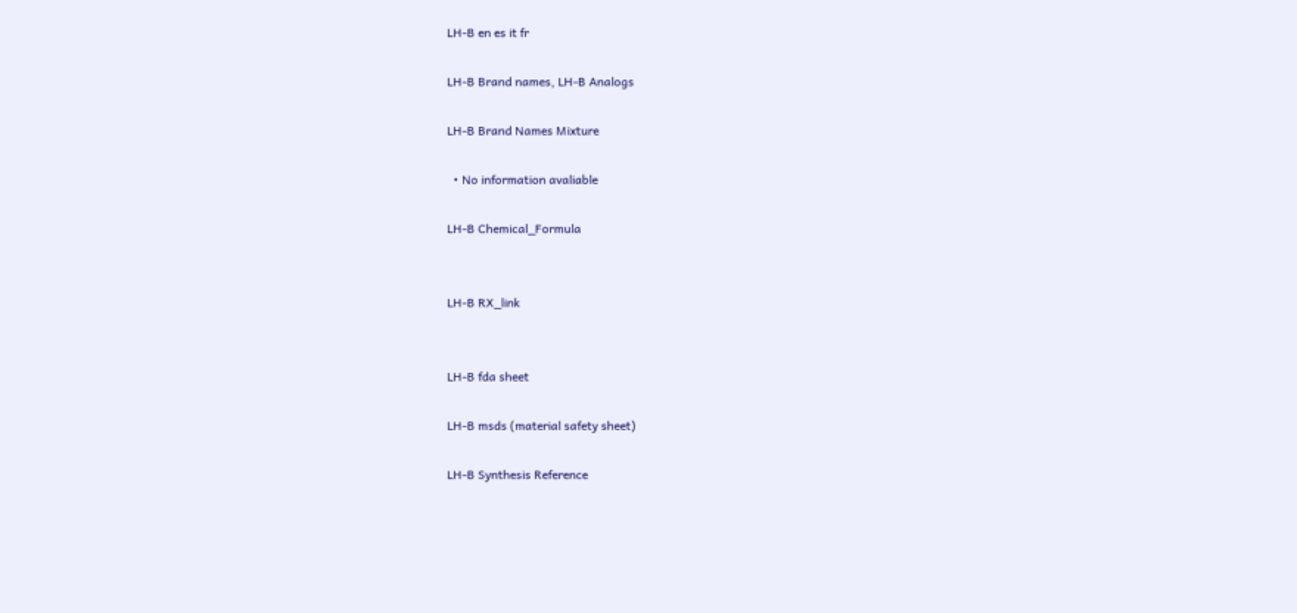LH-B en es it fr

LH-B Brand names, LH-B Analogs

LH-B Brand Names Mixture

  • No information avaliable

LH-B Chemical_Formula


LH-B RX_link


LH-B fda sheet

LH-B msds (material safety sheet)

LH-B Synthesis Reference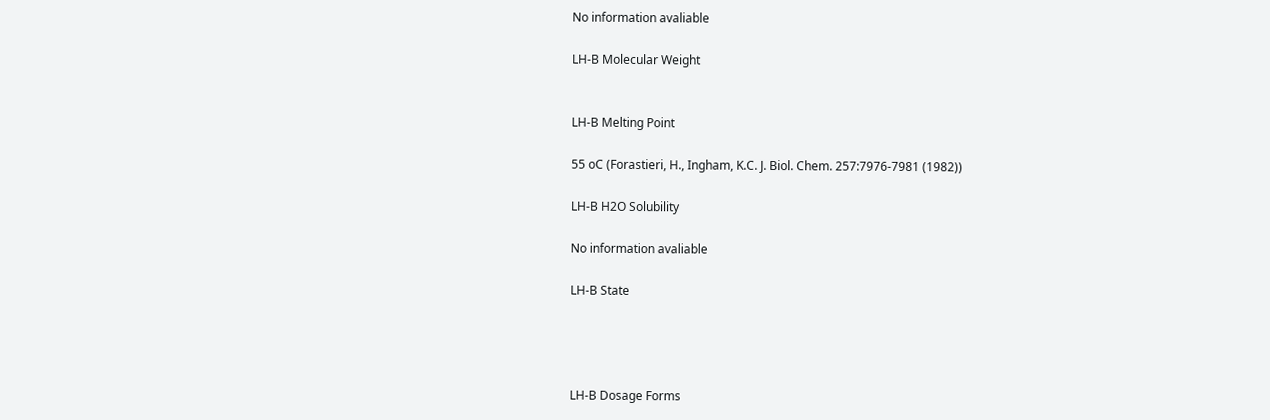No information avaliable

LH-B Molecular Weight


LH-B Melting Point

55 oC (Forastieri, H., Ingham, K.C. J. Biol. Chem. 257:7976-7981 (1982))

LH-B H2O Solubility

No information avaliable

LH-B State




LH-B Dosage Forms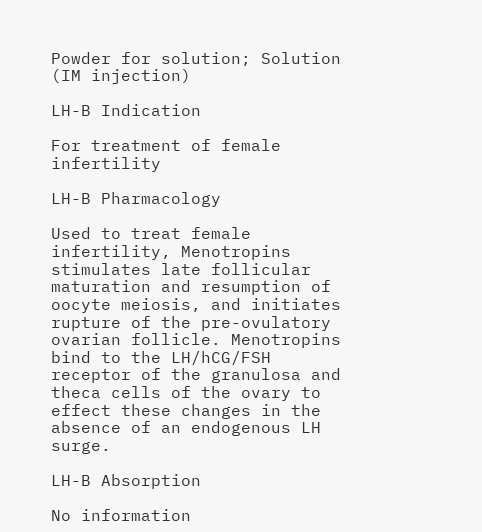Powder for solution; Solution (IM injection)

LH-B Indication

For treatment of female infertility

LH-B Pharmacology

Used to treat female infertility, Menotropins stimulates late follicular maturation and resumption of oocyte meiosis, and initiates rupture of the pre-ovulatory ovarian follicle. Menotropins bind to the LH/hCG/FSH receptor of the granulosa and theca cells of the ovary to effect these changes in the absence of an endogenous LH surge.

LH-B Absorption

No information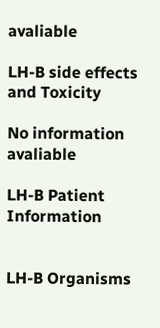avaliable

LH-B side effects and Toxicity

No information avaliable

LH-B Patient Information


LH-B Organisms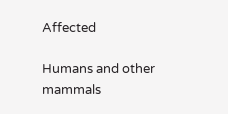Affected

Humans and other mammals